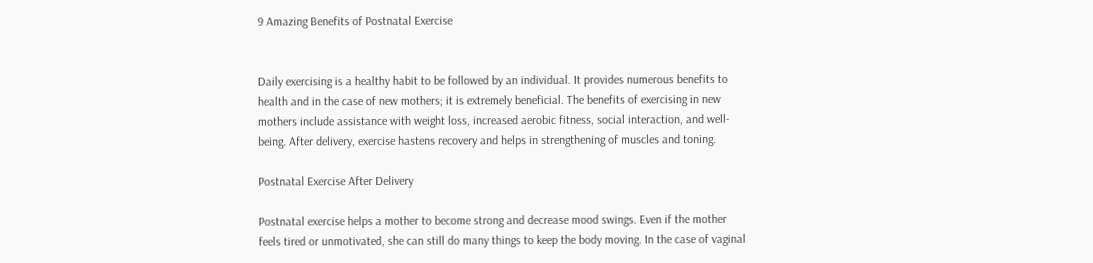9 Amazing Benefits of Postnatal Exercise


Daily exercising is a healthy habit to be followed by an individual. It provides numerous benefits to health and in the case of new mothers; it is extremely beneficial. The benefits of exercising in new mothers include assistance with weight loss, increased aerobic fitness, social interaction, and well-being. After delivery, exercise hastens recovery and helps in strengthening of muscles and toning.

Postnatal Exercise After Delivery

Postnatal exercise helps a mother to become strong and decrease mood swings. Even if the mother feels tired or unmotivated, she can still do many things to keep the body moving. In the case of vaginal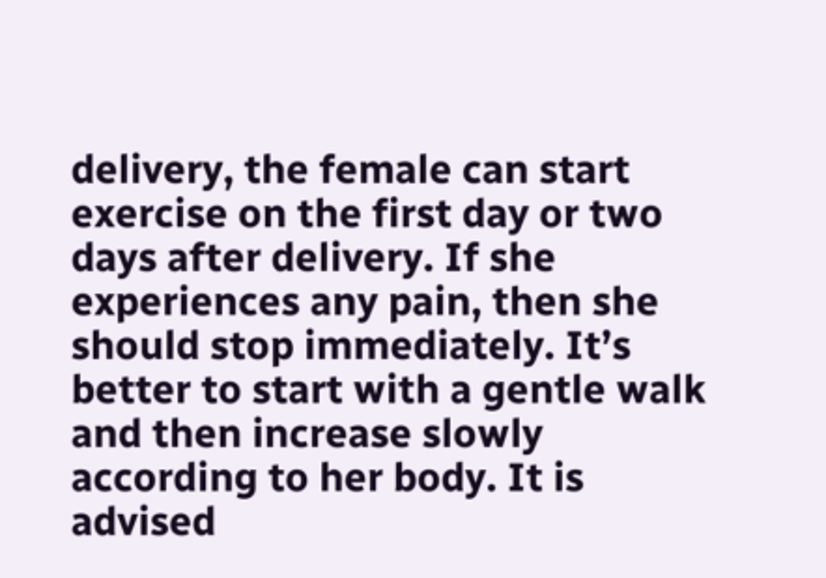delivery, the female can start exercise on the first day or two days after delivery. If she experiences any pain, then she should stop immediately. It’s better to start with a gentle walk and then increase slowly according to her body. It is advised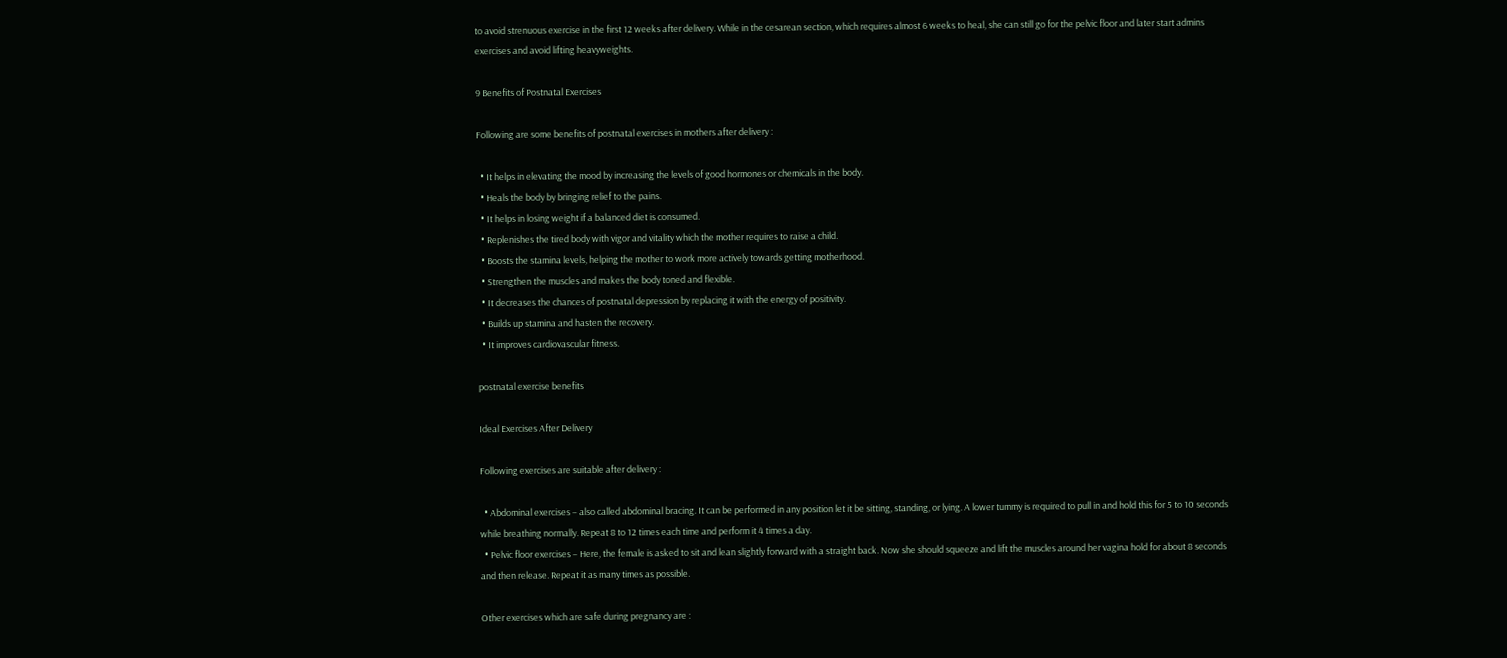to avoid strenuous exercise in the first 12 weeks after delivery. While in the cesarean section, which requires almost 6 weeks to heal, she can still go for the pelvic floor and later start admins exercises and avoid lifting heavyweights.

9 Benefits of Postnatal Exercises

Following are some benefits of postnatal exercises in mothers after delivery :

  • It helps in elevating the mood by increasing the levels of good hormones or chemicals in the body.
  • Heals the body by bringing relief to the pains.
  • It helps in losing weight if a balanced diet is consumed.
  • Replenishes the tired body with vigor and vitality which the mother requires to raise a child.
  • Boosts the stamina levels, helping the mother to work more actively towards getting motherhood.
  • Strengthen the muscles and makes the body toned and flexible.
  • It decreases the chances of postnatal depression by replacing it with the energy of positivity.
  • Builds up stamina and hasten the recovery.
  • It improves cardiovascular fitness.

postnatal exercise benefits

Ideal Exercises After Delivery

Following exercises are suitable after delivery :

  • Abdominal exercises – also called abdominal bracing. It can be performed in any position let it be sitting, standing, or lying. A lower tummy is required to pull in and hold this for 5 to 10 seconds while breathing normally. Repeat 8 to 12 times each time and perform it 4 times a day.
  • Pelvic floor exercises – Here, the female is asked to sit and lean slightly forward with a straight back. Now she should squeeze and lift the muscles around her vagina hold for about 8 seconds and then release. Repeat it as many times as possible.

Other exercises which are safe during pregnancy are :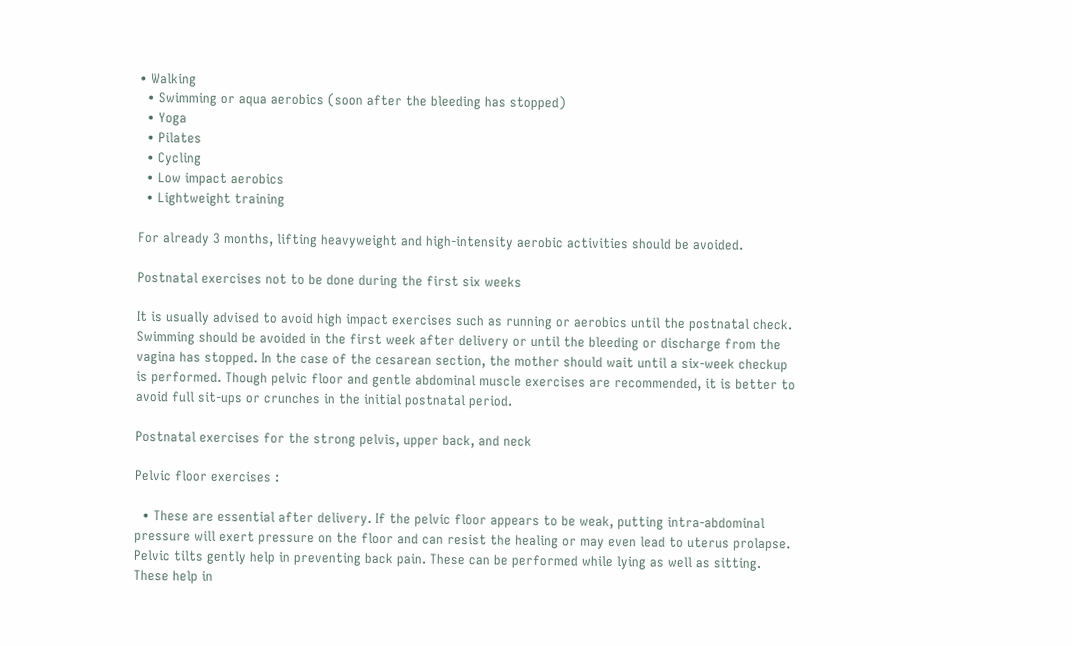• Walking
  • Swimming or aqua aerobics (soon after the bleeding has stopped)
  • Yoga
  • Pilates
  • Cycling
  • Low impact aerobics
  • Lightweight training

For already 3 months, lifting heavyweight and high-intensity aerobic activities should be avoided.

Postnatal exercises not to be done during the first six weeks

It is usually advised to avoid high impact exercises such as running or aerobics until the postnatal check. Swimming should be avoided in the first week after delivery or until the bleeding or discharge from the vagina has stopped. In the case of the cesarean section, the mother should wait until a six-week checkup is performed. Though pelvic floor and gentle abdominal muscle exercises are recommended, it is better to avoid full sit-ups or crunches in the initial postnatal period.

Postnatal exercises for the strong pelvis, upper back, and neck

Pelvic floor exercises :

  • These are essential after delivery. If the pelvic floor appears to be weak, putting intra-abdominal pressure will exert pressure on the floor and can resist the healing or may even lead to uterus prolapse. Pelvic tilts gently help in preventing back pain. These can be performed while lying as well as sitting. These help in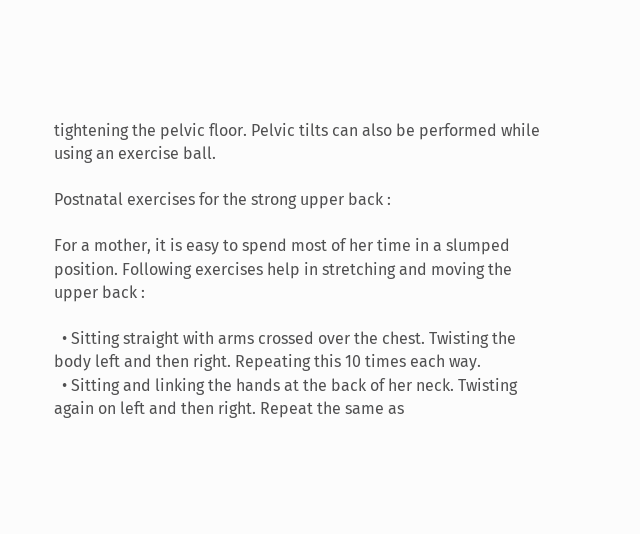tightening the pelvic floor. Pelvic tilts can also be performed while using an exercise ball.

Postnatal exercises for the strong upper back :

For a mother, it is easy to spend most of her time in a slumped position. Following exercises help in stretching and moving the upper back :

  • Sitting straight with arms crossed over the chest. Twisting the body left and then right. Repeating this 10 times each way.
  • Sitting and linking the hands at the back of her neck. Twisting again on left and then right. Repeat the same as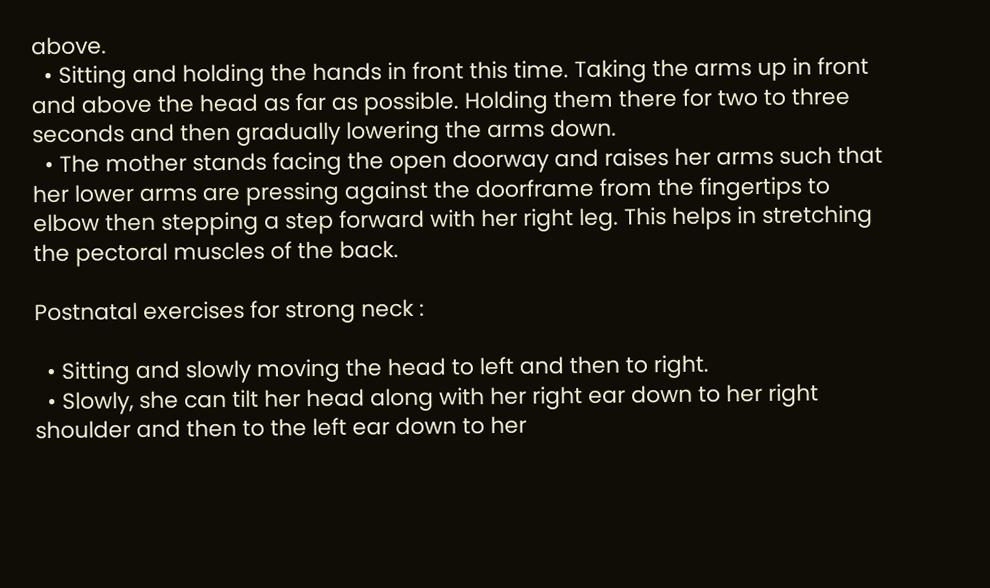above.
  • Sitting and holding the hands in front this time. Taking the arms up in front and above the head as far as possible. Holding them there for two to three seconds and then gradually lowering the arms down.
  • The mother stands facing the open doorway and raises her arms such that her lower arms are pressing against the doorframe from the fingertips to elbow then stepping a step forward with her right leg. This helps in stretching the pectoral muscles of the back.

Postnatal exercises for strong neck :

  • Sitting and slowly moving the head to left and then to right.
  • Slowly, she can tilt her head along with her right ear down to her right shoulder and then to the left ear down to her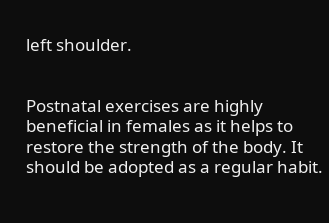left shoulder.


Postnatal exercises are highly beneficial in females as it helps to restore the strength of the body. It should be adopted as a regular habit.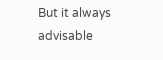But it always advisable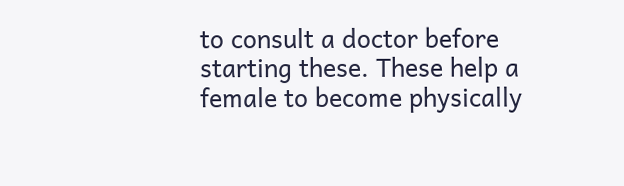to consult a doctor before starting these. These help a female to become physically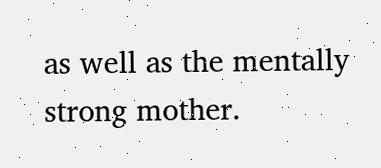as well as the mentally strong mother.